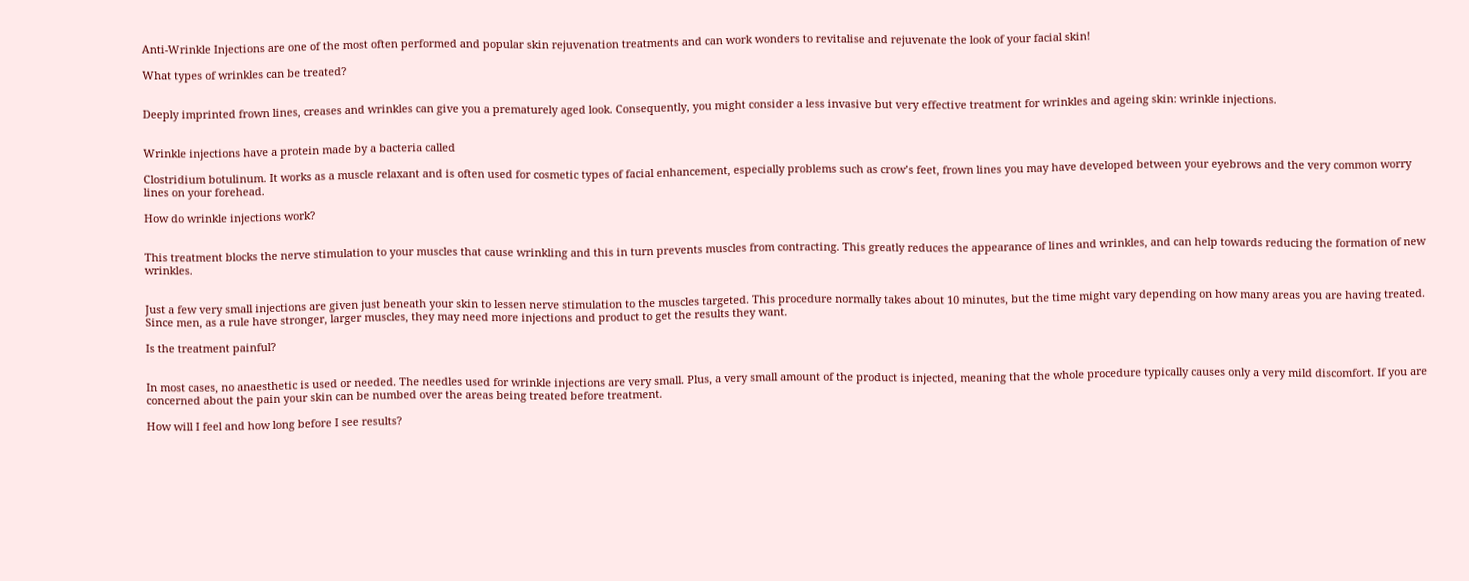Anti-Wrinkle Injections are one of the most often performed and popular skin rejuvenation treatments and can work wonders to revitalise and rejuvenate the look of your facial skin!

What types of wrinkles can be treated?


Deeply imprinted frown lines, creases and wrinkles can give you a prematurely aged look. Consequently, you might consider a less invasive but very effective treatment for wrinkles and ageing skin: wrinkle injections.


Wrinkle injections have a protein made by a bacteria called

Clostridium botulinum. It works as a muscle relaxant and is often used for cosmetic types of facial enhancement, especially problems such as crow’s feet, frown lines you may have developed between your eyebrows and the very common worry lines on your forehead.

How do wrinkle injections work?


This treatment blocks the nerve stimulation to your muscles that cause wrinkling and this in turn prevents muscles from contracting. This greatly reduces the appearance of lines and wrinkles, and can help towards reducing the formation of new wrinkles.


Just a few very small injections are given just beneath your skin to lessen nerve stimulation to the muscles targeted. This procedure normally takes about 10 minutes, but the time might vary depending on how many areas you are having treated. Since men, as a rule have stronger, larger muscles, they may need more injections and product to get the results they want.

Is the treatment painful?


In most cases, no anaesthetic is used or needed. The needles used for wrinkle injections are very small. Plus, a very small amount of the product is injected, meaning that the whole procedure typically causes only a very mild discomfort. If you are concerned about the pain your skin can be numbed over the areas being treated before treatment.

How will I feel and how long before I see results?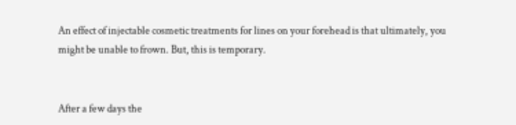An effect of injectable cosmetic treatments for lines on your forehead is that ultimately, you might be unable to frown. But, this is temporary.


After a few days the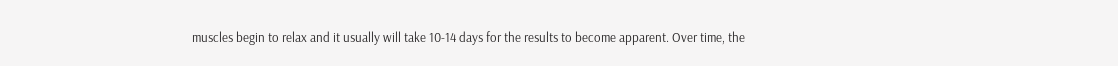muscles begin to relax and it usually will take 10-14 days for the results to become apparent. Over time, the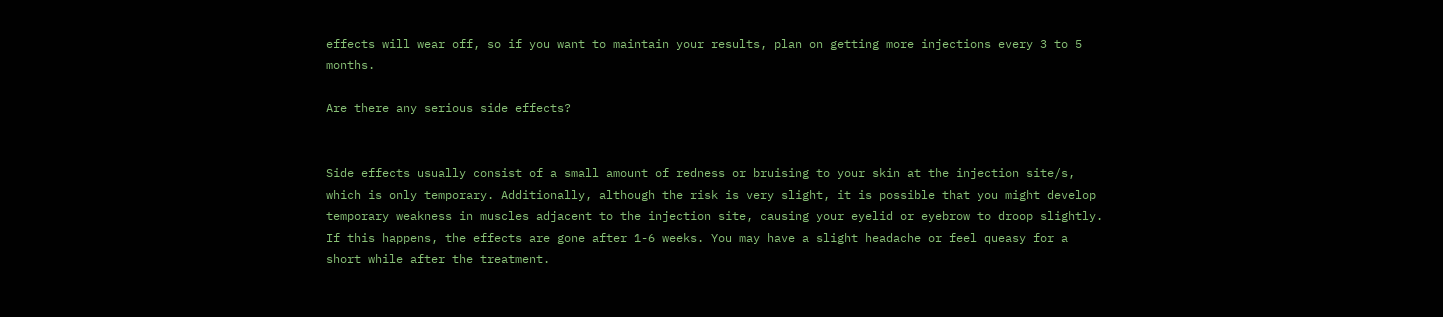effects will wear off, so if you want to maintain your results, plan on getting more injections every 3 to 5 months.

Are there any serious side effects?


Side effects usually consist of a small amount of redness or bruising to your skin at the injection site/s, which is only temporary. Additionally, although the risk is very slight, it is possible that you might develop temporary weakness in muscles adjacent to the injection site, causing your eyelid or eyebrow to droop slightly. If this happens, the effects are gone after 1-6 weeks. You may have a slight headache or feel queasy for a short while after the treatment.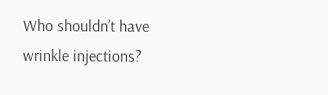Who shouldn’t have wrinkle injections?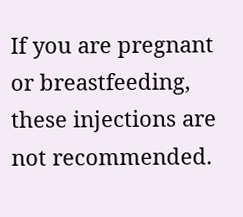If you are pregnant or breastfeeding, these injections are not recommended.